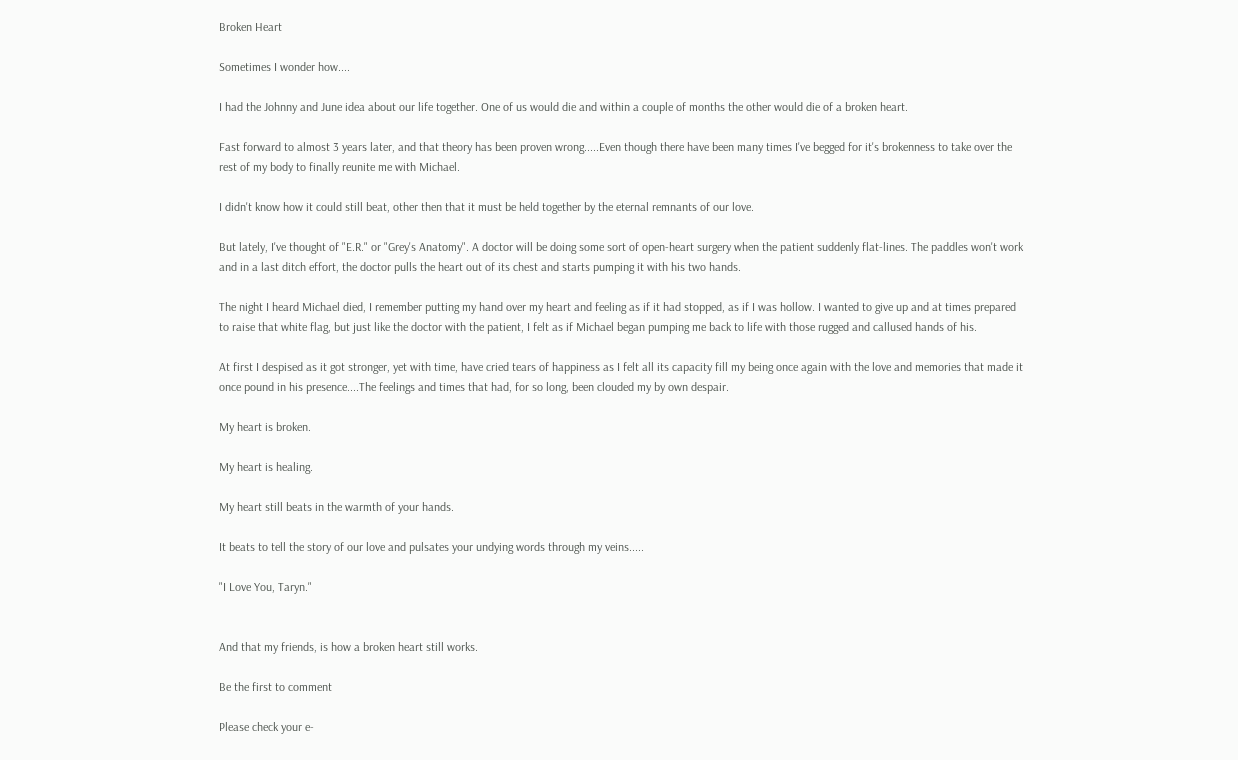Broken Heart

Sometimes I wonder how....

I had the Johnny and June idea about our life together. One of us would die and within a couple of months the other would die of a broken heart.

Fast forward to almost 3 years later, and that theory has been proven wrong.....Even though there have been many times I've begged for it's brokenness to take over the rest of my body to finally reunite me with Michael.

I didn't know how it could still beat, other then that it must be held together by the eternal remnants of our love.

But lately, I've thought of "E.R." or "Grey's Anatomy". A doctor will be doing some sort of open-heart surgery when the patient suddenly flat-lines. The paddles won't work and in a last ditch effort, the doctor pulls the heart out of its chest and starts pumping it with his two hands.

The night I heard Michael died, I remember putting my hand over my heart and feeling as if it had stopped, as if I was hollow. I wanted to give up and at times prepared to raise that white flag, but just like the doctor with the patient, I felt as if Michael began pumping me back to life with those rugged and callused hands of his.

At first I despised as it got stronger, yet with time, have cried tears of happiness as I felt all its capacity fill my being once again with the love and memories that made it once pound in his presence....The feelings and times that had, for so long, been clouded my by own despair.

My heart is broken.

My heart is healing.

My heart still beats in the warmth of your hands.

It beats to tell the story of our love and pulsates your undying words through my veins.....

"I Love You, Taryn."


And that my friends, is how a broken heart still works.

Be the first to comment

Please check your e-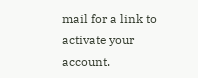mail for a link to activate your account.